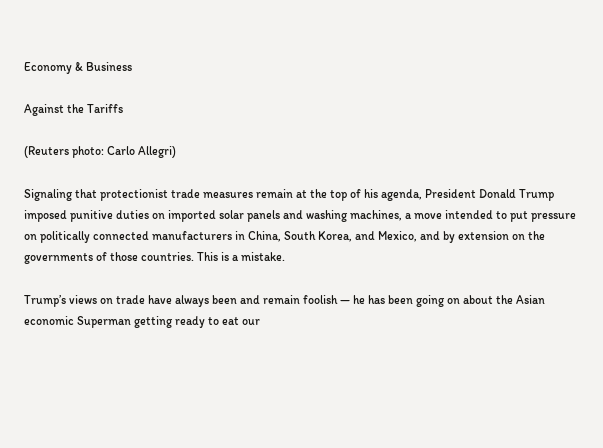Economy & Business

Against the Tariffs

(Reuters photo: Carlo Allegri)

Signaling that protectionist trade measures remain at the top of his agenda, President Donald Trump imposed punitive duties on imported solar panels and washing machines, a move intended to put pressure on politically connected manufacturers in China, South Korea, and Mexico, and by extension on the governments of those countries. This is a mistake.

Trump’s views on trade have always been and remain foolish — he has been going on about the Asian economic Superman getting ready to eat our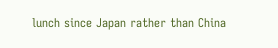lunch since Japan rather than China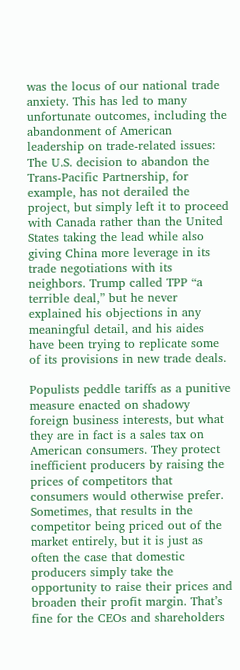was the locus of our national trade anxiety. This has led to many unfortunate outcomes, including the abandonment of American leadership on trade-related issues: The U.S. decision to abandon the Trans-Pacific Partnership, for example, has not derailed the project, but simply left it to proceed with Canada rather than the United States taking the lead while also giving China more leverage in its trade negotiations with its neighbors. Trump called TPP “a terrible deal,” but he never explained his objections in any meaningful detail, and his aides have been trying to replicate some of its provisions in new trade deals.

Populists peddle tariffs as a punitive measure enacted on shadowy foreign business interests, but what they are in fact is a sales tax on American consumers. They protect inefficient producers by raising the prices of competitors that consumers would otherwise prefer. Sometimes, that results in the competitor being priced out of the market entirely, but it is just as often the case that domestic producers simply take the opportunity to raise their prices and broaden their profit margin. That’s fine for the CEOs and shareholders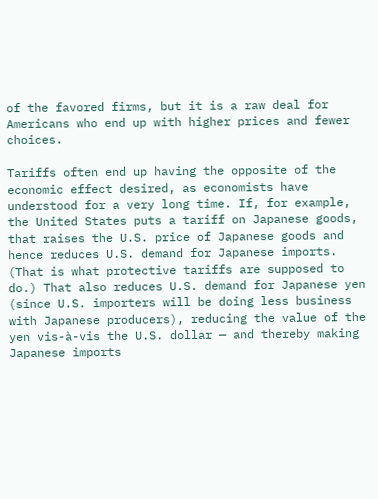of the favored firms, but it is a raw deal for Americans who end up with higher prices and fewer choices.

Tariffs often end up having the opposite of the economic effect desired, as economists have understood for a very long time. If, for example, the United States puts a tariff on Japanese goods, that raises the U.S. price of Japanese goods and hence reduces U.S. demand for Japanese imports. (That is what protective tariffs are supposed to do.) That also reduces U.S. demand for Japanese yen (since U.S. importers will be doing less business with Japanese producers), reducing the value of the yen vis-à-vis the U.S. dollar — and thereby making Japanese imports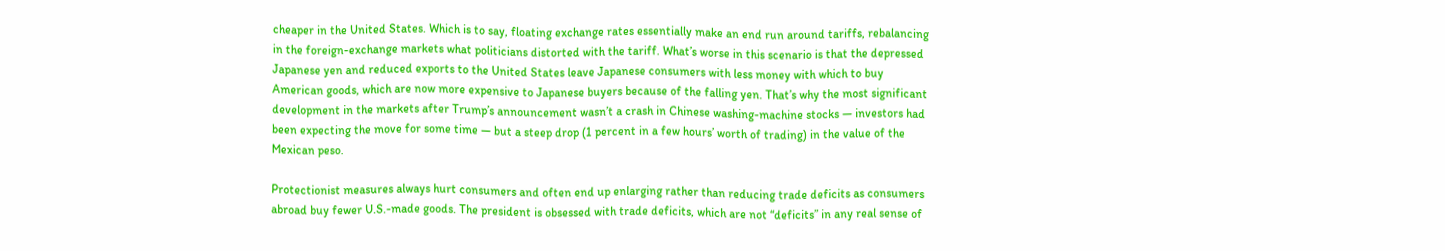cheaper in the United States. Which is to say, floating exchange rates essentially make an end run around tariffs, rebalancing in the foreign-exchange markets what politicians distorted with the tariff. What’s worse in this scenario is that the depressed Japanese yen and reduced exports to the United States leave Japanese consumers with less money with which to buy American goods, which are now more expensive to Japanese buyers because of the falling yen. That’s why the most significant development in the markets after Trump’s announcement wasn’t a crash in Chinese washing-machine stocks — investors had been expecting the move for some time — but a steep drop (1 percent in a few hours’ worth of trading) in the value of the Mexican peso.

Protectionist measures always hurt consumers and often end up enlarging rather than reducing trade deficits as consumers abroad buy fewer U.S.-made goods. The president is obsessed with trade deficits, which are not “deficits” in any real sense of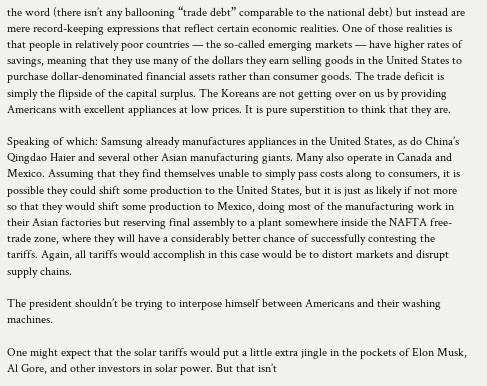the word (there isn’t any ballooning “trade debt” comparable to the national debt) but instead are mere record-keeping expressions that reflect certain economic realities. One of those realities is that people in relatively poor countries — the so-called emerging markets — have higher rates of savings, meaning that they use many of the dollars they earn selling goods in the United States to purchase dollar-denominated financial assets rather than consumer goods. The trade deficit is simply the flipside of the capital surplus. The Koreans are not getting over on us by providing Americans with excellent appliances at low prices. It is pure superstition to think that they are.

Speaking of which: Samsung already manufactures appliances in the United States, as do China’s Qingdao Haier and several other Asian manufacturing giants. Many also operate in Canada and Mexico. Assuming that they find themselves unable to simply pass costs along to consumers, it is possible they could shift some production to the United States, but it is just as likely if not more so that they would shift some production to Mexico, doing most of the manufacturing work in their Asian factories but reserving final assembly to a plant somewhere inside the NAFTA free-trade zone, where they will have a considerably better chance of successfully contesting the tariffs. Again, all tariffs would accomplish in this case would be to distort markets and disrupt supply chains.

The president shouldn’t be trying to interpose himself between Americans and their washing machines.

One might expect that the solar tariffs would put a little extra jingle in the pockets of Elon Musk, Al Gore, and other investors in solar power. But that isn’t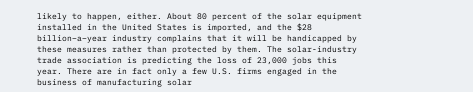likely to happen, either. About 80 percent of the solar equipment installed in the United States is imported, and the $28 billion–a–year industry complains that it will be handicapped by these measures rather than protected by them. The solar-industry trade association is predicting the loss of 23,000 jobs this year. There are in fact only a few U.S. firms engaged in the business of manufacturing solar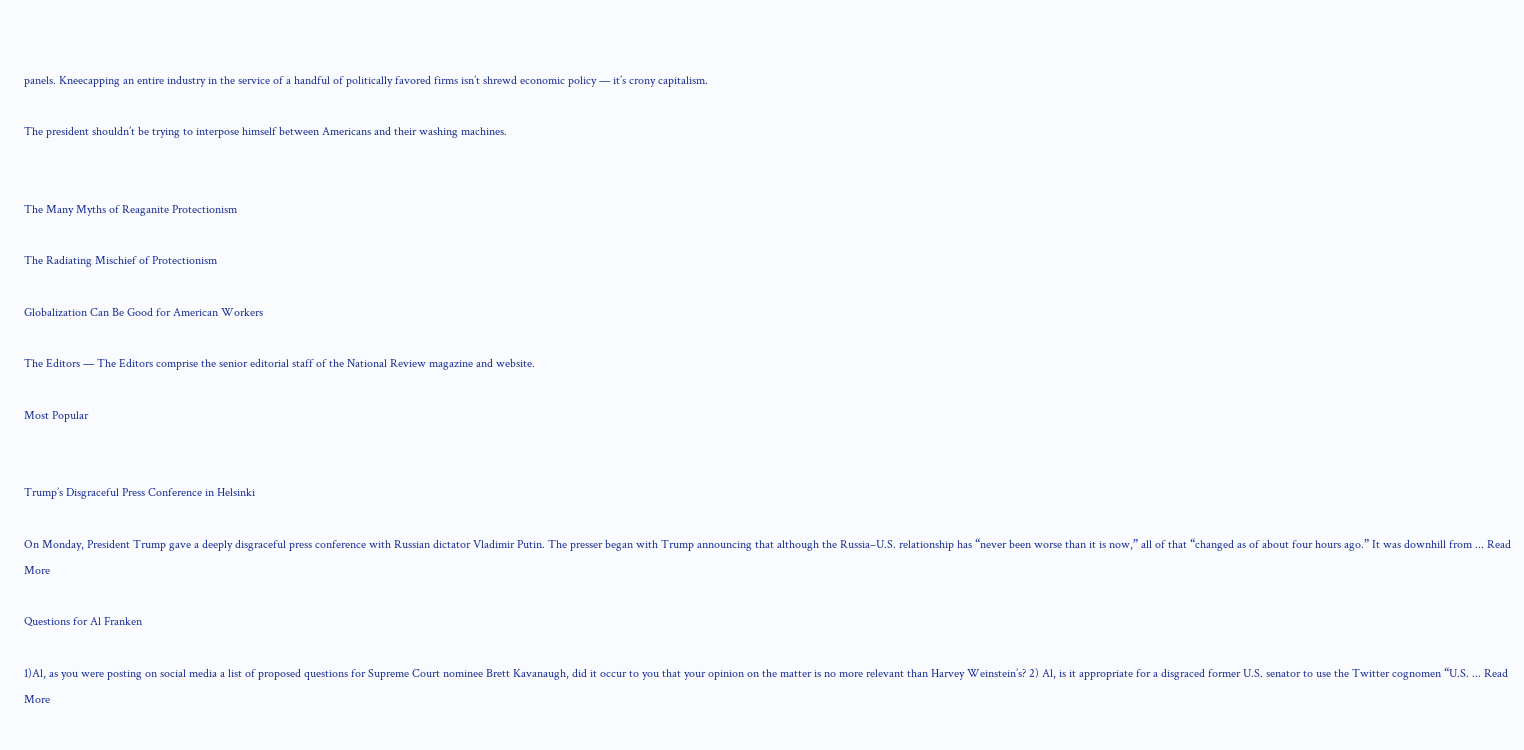panels. Kneecapping an entire industry in the service of a handful of politically favored firms isn’t shrewd economic policy — it’s crony capitalism.

The president shouldn’t be trying to interpose himself between Americans and their washing machines.


The Many Myths of Reaganite Protectionism

The Radiating Mischief of Protectionism

Globalization Can Be Good for American Workers

The Editors — The Editors comprise the senior editorial staff of the National Review magazine and website.

Most Popular


Trump’s Disgraceful Press Conference in Helsinki

On Monday, President Trump gave a deeply disgraceful press conference with Russian dictator Vladimir Putin. The presser began with Trump announcing that although the Russia–U.S. relationship has “never been worse than it is now,” all of that “changed as of about four hours ago.” It was downhill from ... Read More

Questions for Al Franken

1)Al, as you were posting on social media a list of proposed questions for Supreme Court nominee Brett Kavanaugh, did it occur to you that your opinion on the matter is no more relevant than Harvey Weinstein’s? 2) Al, is it appropriate for a disgraced former U.S. senator to use the Twitter cognomen “U.S. ... Read More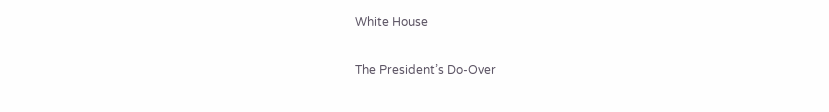White House

The President’s Do-Over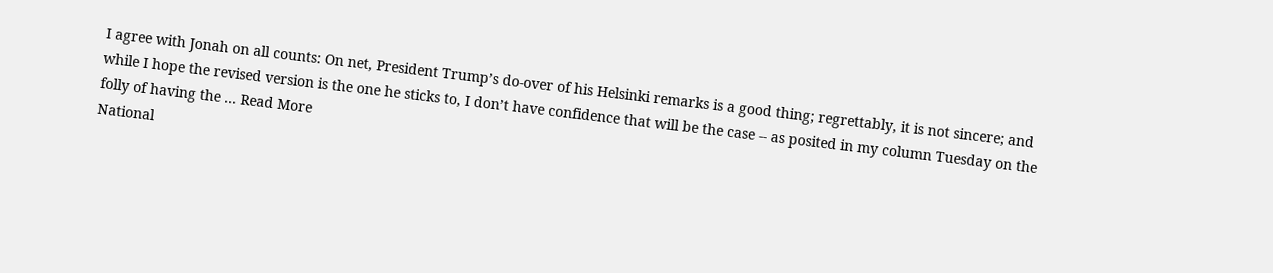I agree with Jonah on all counts: On net, President Trump’s do-over of his Helsinki remarks is a good thing; regrettably, it is not sincere; and while I hope the revised version is the one he sticks to, I don’t have confidence that will be the case -- as posited in my column Tuesday on the folly of having the ... Read More
National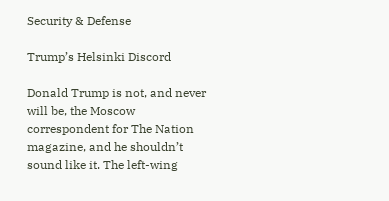Security & Defense

Trump’s Helsinki Discord

Donald Trump is not, and never will be, the Moscow correspondent for The Nation magazine, and he shouldn’t sound like it. The left-wing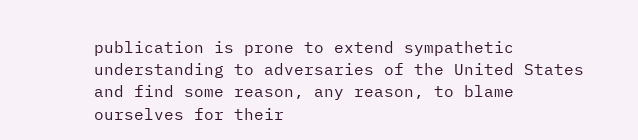publication is prone to extend sympathetic understanding to adversaries of the United States and find some reason, any reason, to blame ourselves for their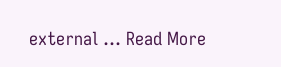external ... Read More